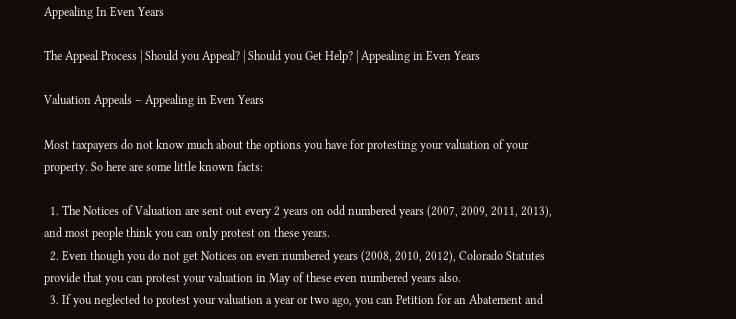Appealing In Even Years

The Appeal Process | Should you Appeal? | Should you Get Help? | Appealing in Even Years

Valuation Appeals – Appealing in Even Years

Most taxpayers do not know much about the options you have for protesting your valuation of your property. So here are some little known facts:

  1. The Notices of Valuation are sent out every 2 years on odd numbered years (2007, 2009, 2011, 2013), and most people think you can only protest on these years.
  2. Even though you do not get Notices on even numbered years (2008, 2010, 2012), Colorado Statutes provide that you can protest your valuation in May of these even numbered years also.
  3. If you neglected to protest your valuation a year or two ago, you can Petition for an Abatement and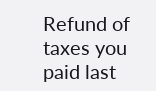Refund of taxes you paid last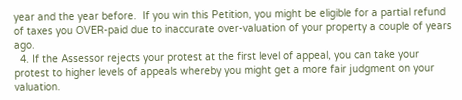year and the year before.  If you win this Petition, you might be eligible for a partial refund of taxes you OVER-paid due to inaccurate over-valuation of your property a couple of years ago.
  4. If the Assessor rejects your protest at the first level of appeal, you can take your protest to higher levels of appeals whereby you might get a more fair judgment on your valuation.